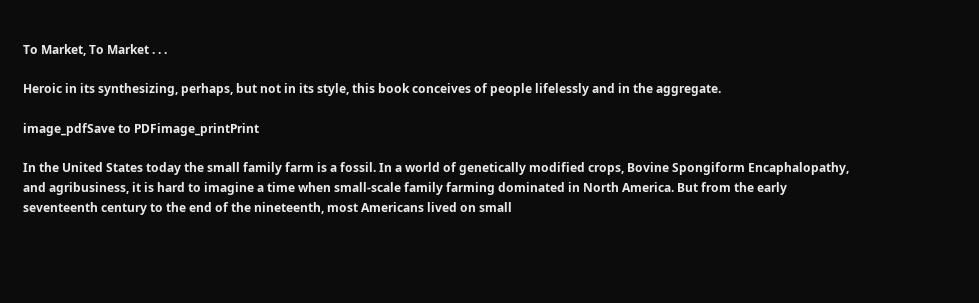To Market, To Market . . .

Heroic in its synthesizing, perhaps, but not in its style, this book conceives of people lifelessly and in the aggregate.

image_pdfSave to PDFimage_printPrint

In the United States today the small family farm is a fossil. In a world of genetically modified crops, Bovine Spongiform Encaphalopathy, and agribusiness, it is hard to imagine a time when small-scale family farming dominated in North America. But from the early seventeenth century to the end of the nineteenth, most Americans lived on small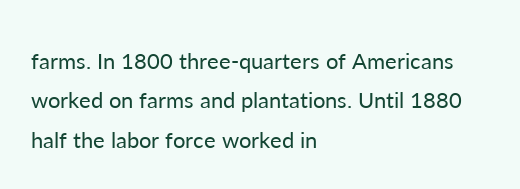farms. In 1800 three-quarters of Americans worked on farms and plantations. Until 1880 half the labor force worked in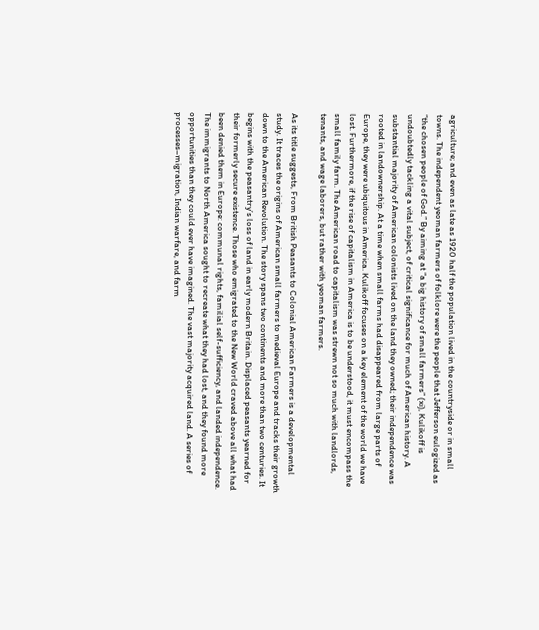agriculture; and even as late as 1920 half the population lived in the countryside or in small towns. The independent yeoman farmers of folklore were the people that Jefferson eulogized as “the chosen people of God.” By aiming at “a big history of small farmers” (xi), Kulikoff is undoubtedly tackling a vital subject, of critical significance for much of American history. A substantial majority of American colonists lived on the land they owned; their independence was rooted in landownership. At a time when small farms had disappeared from large parts of Europe, they were ubiquitous in America. Kulikoff focuses on a key element of the world we have lost. Furthermore, if the rise of capitalism in America is to be understood, it must encompass the small family farm. The American road to capitalism was strewn not so much with landlords, tenants, and wage laborers, but rather with yeoman farmers.

As its title suggests, From British Peasants to Colonial American Farmers is a developmental study. It traces the origins of American small farmers to medieval Europe and tracks their growth down to the American Revolution. The story spans two continents and more than two centuries. It begins with the peasantry’s loss of land in early modern Britain. Displaced peasants yearned for their formerly secure existence. Those who emigrated to the New World craved above all what had been denied them in Europe: communal rights, familial self-sufficiency, and landed independence. The immigrants to North America sought to recreate what they had lost, and they found more opportunities than they could ever have imagined. The vast majority acquired land. A series of processes–migration, Indian warfare, and farm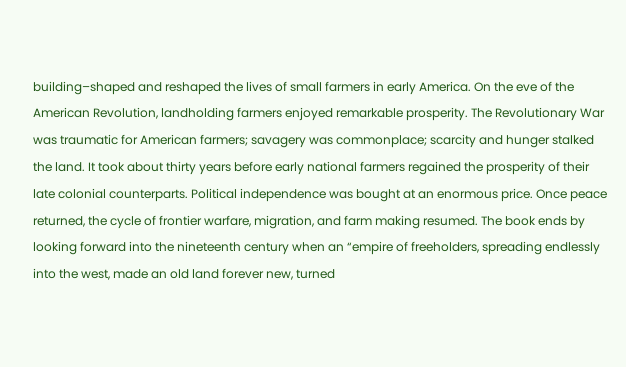building–shaped and reshaped the lives of small farmers in early America. On the eve of the American Revolution, landholding farmers enjoyed remarkable prosperity. The Revolutionary War was traumatic for American farmers; savagery was commonplace; scarcity and hunger stalked the land. It took about thirty years before early national farmers regained the prosperity of their late colonial counterparts. Political independence was bought at an enormous price. Once peace returned, the cycle of frontier warfare, migration, and farm making resumed. The book ends by looking forward into the nineteenth century when an “empire of freeholders, spreading endlessly into the west, made an old land forever new, turned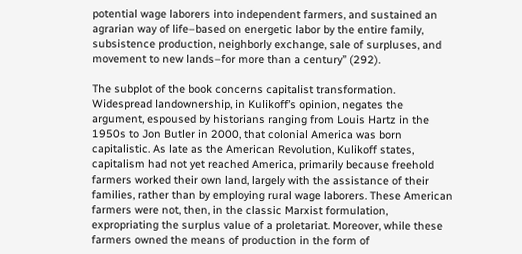potential wage laborers into independent farmers, and sustained an agrarian way of life–based on energetic labor by the entire family, subsistence production, neighborly exchange, sale of surpluses, and movement to new lands–for more than a century” (292).

The subplot of the book concerns capitalist transformation. Widespread landownership, in Kulikoff’s opinion, negates the argument, espoused by historians ranging from Louis Hartz in the 1950s to Jon Butler in 2000, that colonial America was born capitalistic. As late as the American Revolution, Kulikoff states, capitalism had not yet reached America, primarily because freehold farmers worked their own land, largely with the assistance of their families, rather than by employing rural wage laborers. These American farmers were not, then, in the classic Marxist formulation, expropriating the surplus value of a proletariat. Moreover, while these farmers owned the means of production in the form of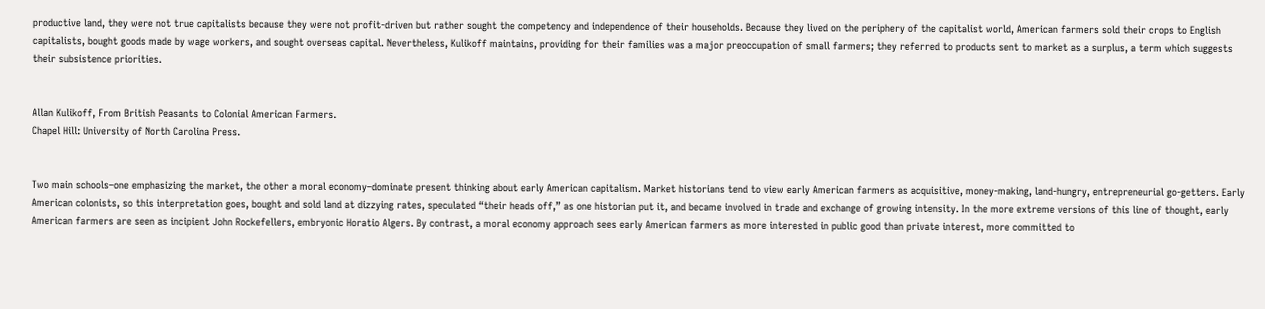productive land, they were not true capitalists because they were not profit-driven but rather sought the competency and independence of their households. Because they lived on the periphery of the capitalist world, American farmers sold their crops to English capitalists, bought goods made by wage workers, and sought overseas capital. Nevertheless, Kulikoff maintains, providing for their families was a major preoccupation of small farmers; they referred to products sent to market as a surplus, a term which suggests their subsistence priorities.


Allan Kulikoff, From British Peasants to Colonial American Farmers.
Chapel Hill: University of North Carolina Press.


Two main schools–one emphasizing the market, the other a moral economy–dominate present thinking about early American capitalism. Market historians tend to view early American farmers as acquisitive, money-making, land-hungry, entrepreneurial go-getters. Early American colonists, so this interpretation goes, bought and sold land at dizzying rates, speculated “their heads off,” as one historian put it, and became involved in trade and exchange of growing intensity. In the more extreme versions of this line of thought, early American farmers are seen as incipient John Rockefellers, embryonic Horatio Algers. By contrast, a moral economy approach sees early American farmers as more interested in public good than private interest, more committed to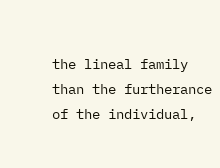the lineal family than the furtherance of the individual,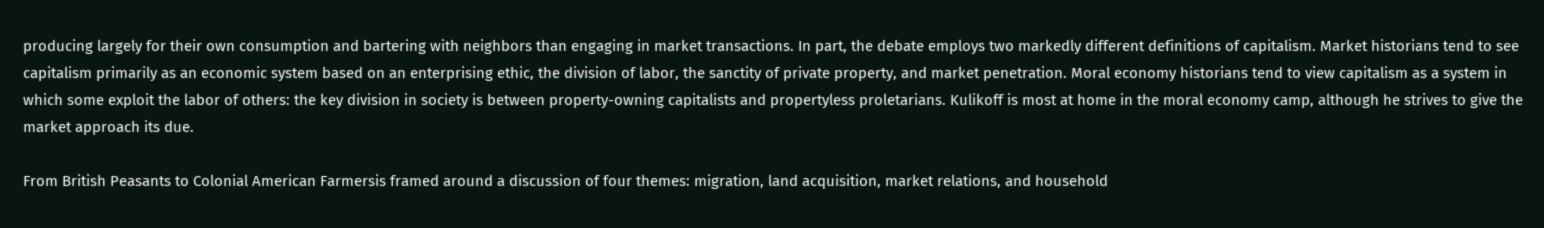producing largely for their own consumption and bartering with neighbors than engaging in market transactions. In part, the debate employs two markedly different definitions of capitalism. Market historians tend to see capitalism primarily as an economic system based on an enterprising ethic, the division of labor, the sanctity of private property, and market penetration. Moral economy historians tend to view capitalism as a system in which some exploit the labor of others: the key division in society is between property-owning capitalists and propertyless proletarians. Kulikoff is most at home in the moral economy camp, although he strives to give the market approach its due.

From British Peasants to Colonial American Farmersis framed around a discussion of four themes: migration, land acquisition, market relations, and household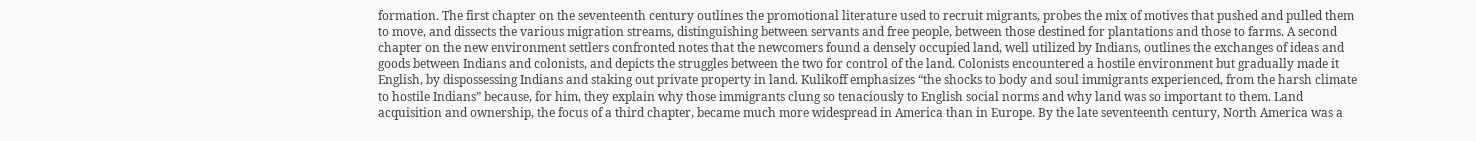formation. The first chapter on the seventeenth century outlines the promotional literature used to recruit migrants, probes the mix of motives that pushed and pulled them to move, and dissects the various migration streams, distinguishing between servants and free people, between those destined for plantations and those to farms. A second chapter on the new environment settlers confronted notes that the newcomers found a densely occupied land, well utilized by Indians, outlines the exchanges of ideas and goods between Indians and colonists, and depicts the struggles between the two for control of the land. Colonists encountered a hostile environment but gradually made it English, by dispossessing Indians and staking out private property in land. Kulikoff emphasizes “the shocks to body and soul immigrants experienced, from the harsh climate to hostile Indians” because, for him, they explain why those immigrants clung so tenaciously to English social norms and why land was so important to them. Land acquisition and ownership, the focus of a third chapter, became much more widespread in America than in Europe. By the late seventeenth century, North America was a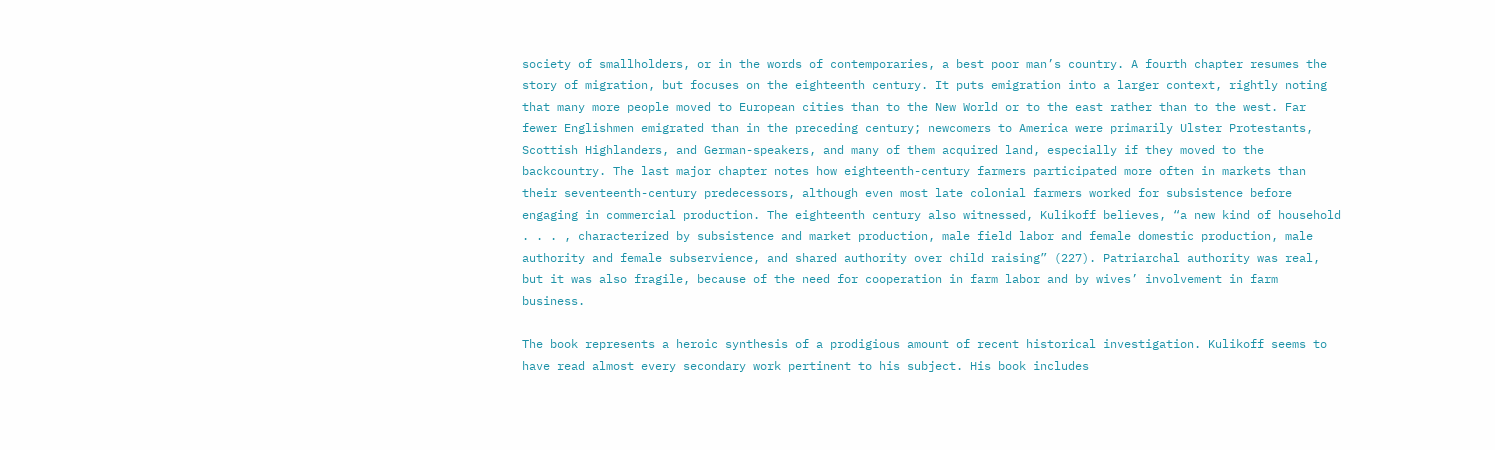society of smallholders, or in the words of contemporaries, a best poor man’s country. A fourth chapter resumes the story of migration, but focuses on the eighteenth century. It puts emigration into a larger context, rightly noting that many more people moved to European cities than to the New World or to the east rather than to the west. Far fewer Englishmen emigrated than in the preceding century; newcomers to America were primarily Ulster Protestants, Scottish Highlanders, and German-speakers, and many of them acquired land, especially if they moved to the backcountry. The last major chapter notes how eighteenth-century farmers participated more often in markets than their seventeenth-century predecessors, although even most late colonial farmers worked for subsistence before engaging in commercial production. The eighteenth century also witnessed, Kulikoff believes, “a new kind of household . . . , characterized by subsistence and market production, male field labor and female domestic production, male authority and female subservience, and shared authority over child raising” (227). Patriarchal authority was real, but it was also fragile, because of the need for cooperation in farm labor and by wives’ involvement in farm business.

The book represents a heroic synthesis of a prodigious amount of recent historical investigation. Kulikoff seems to have read almost every secondary work pertinent to his subject. His book includes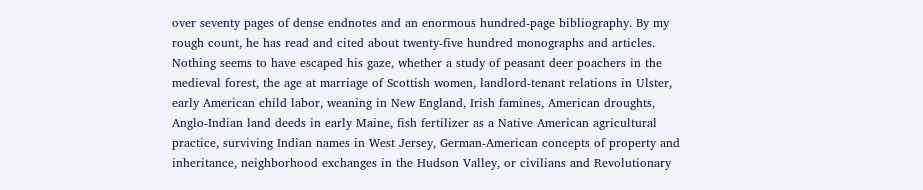over seventy pages of dense endnotes and an enormous hundred-page bibliography. By my rough count, he has read and cited about twenty-five hundred monographs and articles. Nothing seems to have escaped his gaze, whether a study of peasant deer poachers in the medieval forest, the age at marriage of Scottish women, landlord-tenant relations in Ulster, early American child labor, weaning in New England, Irish famines, American droughts, Anglo-Indian land deeds in early Maine, fish fertilizer as a Native American agricultural practice, surviving Indian names in West Jersey, German-American concepts of property and inheritance, neighborhood exchanges in the Hudson Valley, or civilians and Revolutionary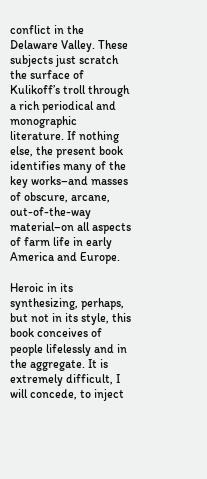conflict in the Delaware Valley. These subjects just scratch the surface of Kulikoff’s troll through a rich periodical and monographic literature. If nothing else, the present book identifies many of the key works–and masses of obscure, arcane, out-of-the-way material–on all aspects of farm life in early America and Europe.

Heroic in its synthesizing, perhaps, but not in its style, this book conceives of people lifelessly and in the aggregate. It is extremely difficult, I will concede, to inject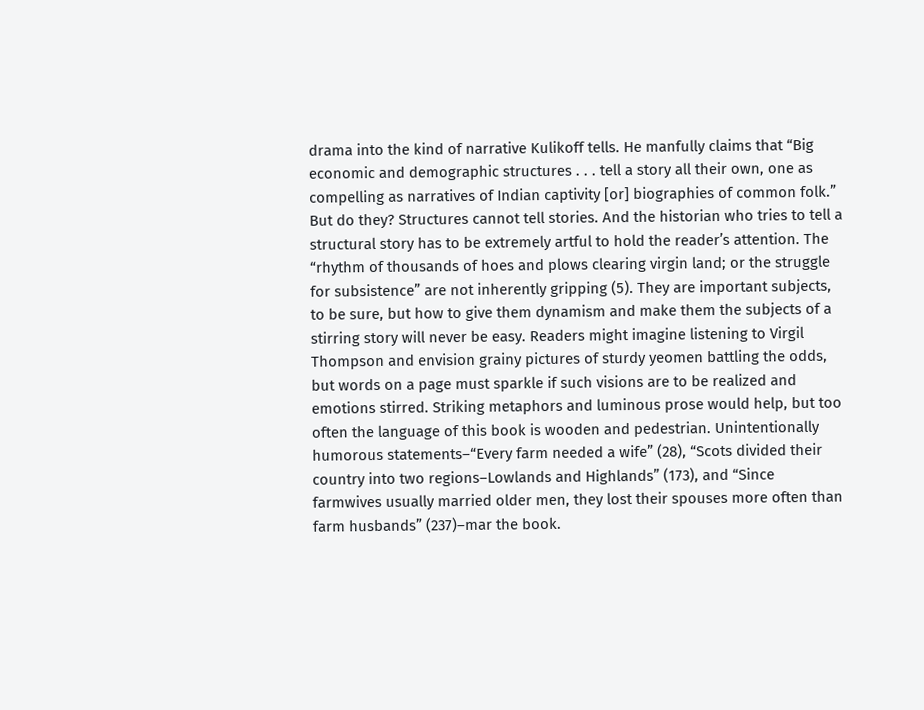drama into the kind of narrative Kulikoff tells. He manfully claims that “Big economic and demographic structures . . . tell a story all their own, one as compelling as narratives of Indian captivity [or] biographies of common folk.” But do they? Structures cannot tell stories. And the historian who tries to tell a structural story has to be extremely artful to hold the reader’s attention. The “rhythm of thousands of hoes and plows clearing virgin land; or the struggle for subsistence” are not inherently gripping (5). They are important subjects, to be sure, but how to give them dynamism and make them the subjects of a stirring story will never be easy. Readers might imagine listening to Virgil Thompson and envision grainy pictures of sturdy yeomen battling the odds, but words on a page must sparkle if such visions are to be realized and emotions stirred. Striking metaphors and luminous prose would help, but too often the language of this book is wooden and pedestrian. Unintentionally humorous statements–“Every farm needed a wife” (28), “Scots divided their country into two regions–Lowlands and Highlands” (173), and “Since farmwives usually married older men, they lost their spouses more often than farm husbands” (237)–mar the book.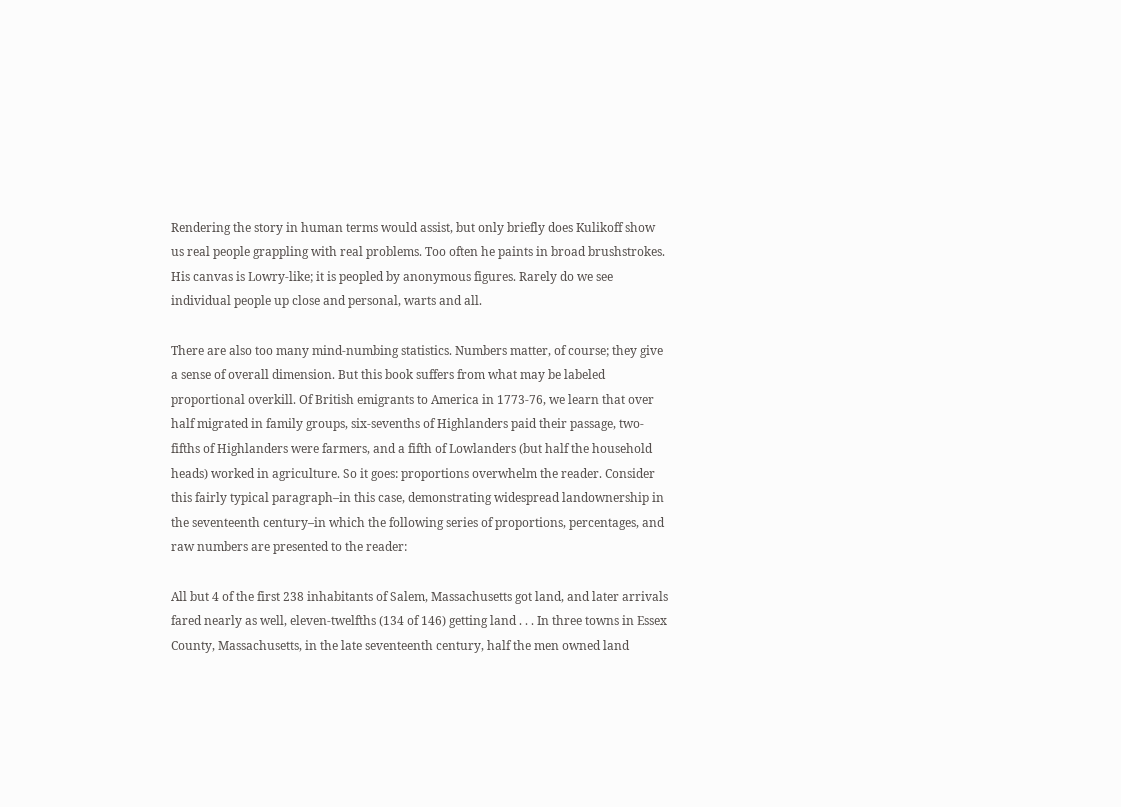Rendering the story in human terms would assist, but only briefly does Kulikoff show us real people grappling with real problems. Too often he paints in broad brushstrokes. His canvas is Lowry-like; it is peopled by anonymous figures. Rarely do we see individual people up close and personal, warts and all.

There are also too many mind-numbing statistics. Numbers matter, of course; they give a sense of overall dimension. But this book suffers from what may be labeled proportional overkill. Of British emigrants to America in 1773-76, we learn that over half migrated in family groups, six-sevenths of Highlanders paid their passage, two-fifths of Highlanders were farmers, and a fifth of Lowlanders (but half the household heads) worked in agriculture. So it goes: proportions overwhelm the reader. Consider this fairly typical paragraph–in this case, demonstrating widespread landownership in the seventeenth century–in which the following series of proportions, percentages, and raw numbers are presented to the reader:

All but 4 of the first 238 inhabitants of Salem, Massachusetts got land, and later arrivals fared nearly as well, eleven-twelfths (134 of 146) getting land . . . In three towns in Essex County, Massachusetts, in the late seventeenth century, half the men owned land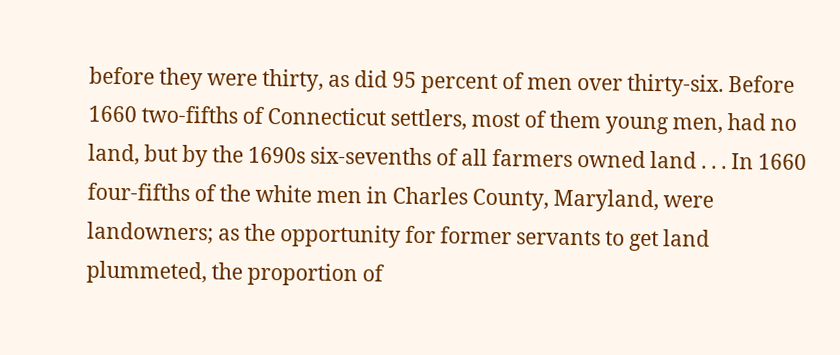before they were thirty, as did 95 percent of men over thirty-six. Before 1660 two-fifths of Connecticut settlers, most of them young men, had no land, but by the 1690s six-sevenths of all farmers owned land . . . In 1660 four-fifths of the white men in Charles County, Maryland, were landowners; as the opportunity for former servants to get land plummeted, the proportion of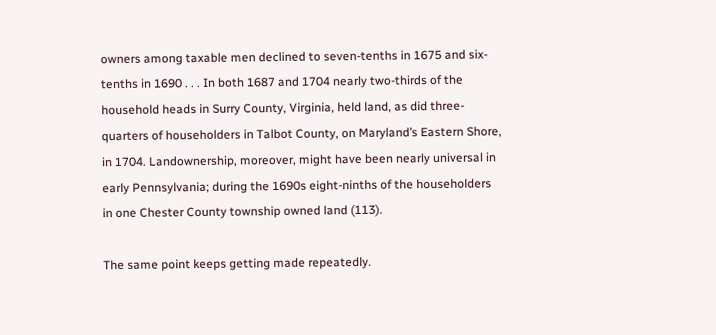owners among taxable men declined to seven-tenths in 1675 and six-tenths in 1690 . . . In both 1687 and 1704 nearly two-thirds of the household heads in Surry County, Virginia, held land, as did three-quarters of householders in Talbot County, on Maryland’s Eastern Shore, in 1704. Landownership, moreover, might have been nearly universal in early Pennsylvania; during the 1690s eight-ninths of the householders in one Chester County township owned land (113).

The same point keeps getting made repeatedly.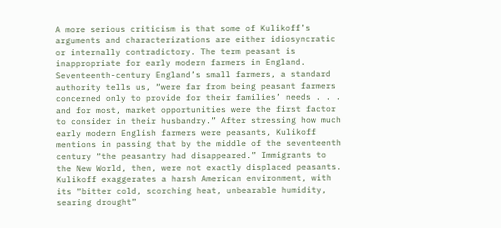A more serious criticism is that some of Kulikoff’s arguments and characterizations are either idiosyncratic or internally contradictory. The term peasant is inappropriate for early modern farmers in England. Seventeenth-century England’s small farmers, a standard authority tells us, “were far from being peasant farmers concerned only to provide for their families’ needs . . . and for most, market opportunities were the first factor to consider in their husbandry.” After stressing how much early modern English farmers were peasants, Kulikoff mentions in passing that by the middle of the seventeenth century “the peasantry had disappeared.” Immigrants to the New World, then, were not exactly displaced peasants. Kulikoff exaggerates a harsh American environment, with its “bitter cold, scorching heat, unbearable humidity, searing drought”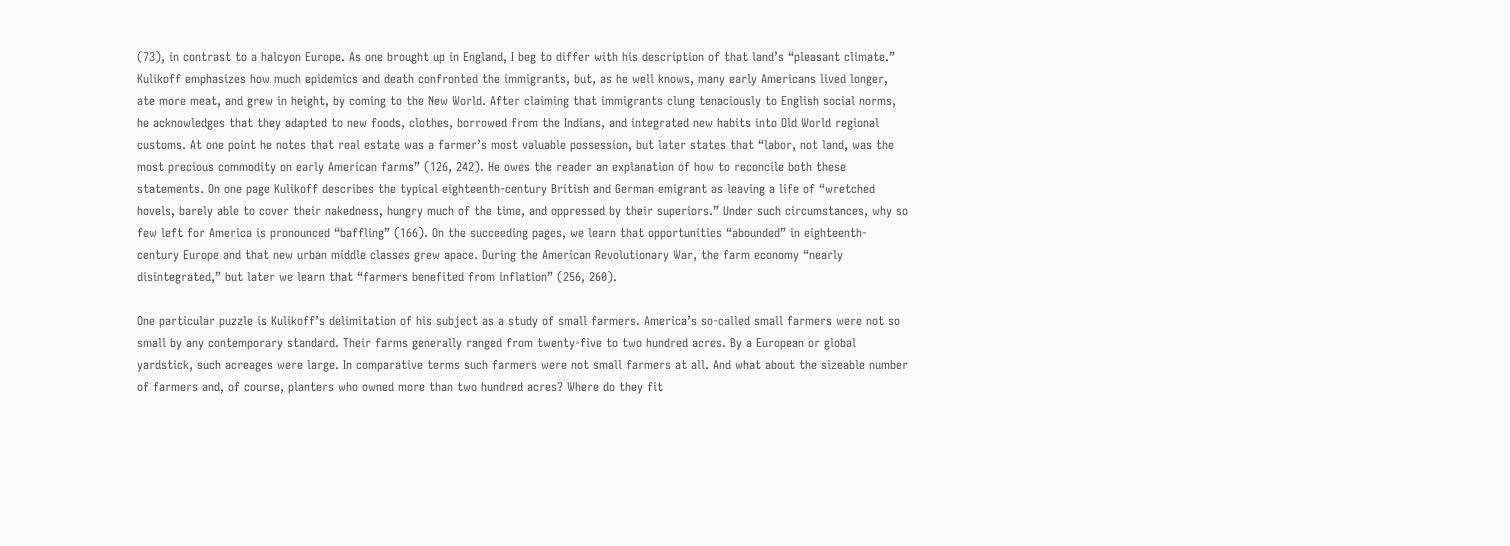(73), in contrast to a halcyon Europe. As one brought up in England, I beg to differ with his description of that land’s “pleasant climate.” Kulikoff emphasizes how much epidemics and death confronted the immigrants, but, as he well knows, many early Americans lived longer, ate more meat, and grew in height, by coming to the New World. After claiming that immigrants clung tenaciously to English social norms, he acknowledges that they adapted to new foods, clothes, borrowed from the Indians, and integrated new habits into Old World regional customs. At one point he notes that real estate was a farmer’s most valuable possession, but later states that “labor, not land, was the most precious commodity on early American farms” (126, 242). He owes the reader an explanation of how to reconcile both these statements. On one page Kulikoff describes the typical eighteenth-century British and German emigrant as leaving a life of “wretched hovels, barely able to cover their nakedness, hungry much of the time, and oppressed by their superiors.” Under such circumstances, why so few left for America is pronounced “baffling” (166). On the succeeding pages, we learn that opportunities “abounded” in eighteenth-century Europe and that new urban middle classes grew apace. During the American Revolutionary War, the farm economy “nearly disintegrated,” but later we learn that “farmers benefited from inflation” (256, 260).

One particular puzzle is Kulikoff’s delimitation of his subject as a study of small farmers. America’s so-called small farmers were not so small by any contemporary standard. Their farms generally ranged from twenty-five to two hundred acres. By a European or global yardstick, such acreages were large. In comparative terms such farmers were not small farmers at all. And what about the sizeable number of farmers and, of course, planters who owned more than two hundred acres? Where do they fit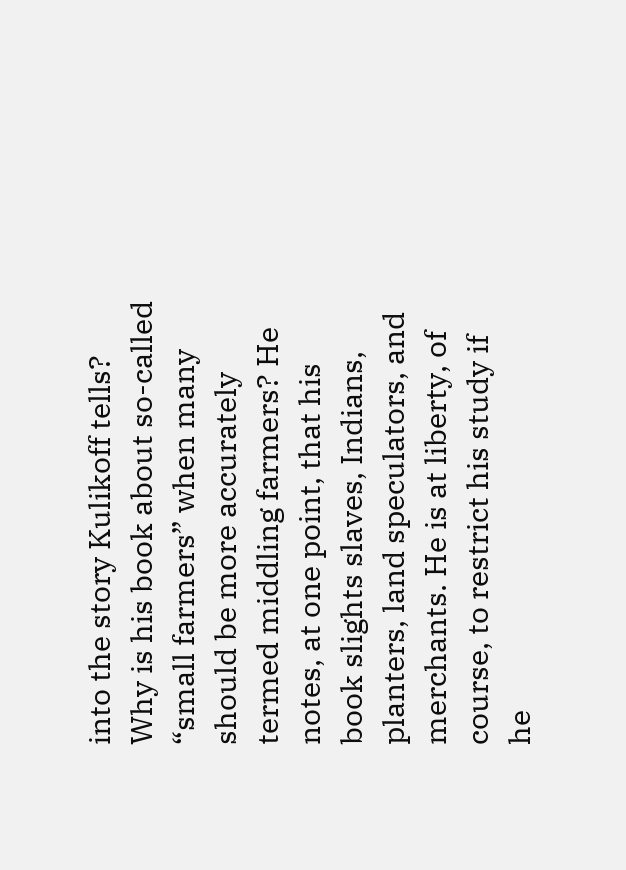into the story Kulikoff tells? Why is his book about so-called “small farmers” when many should be more accurately termed middling farmers? He notes, at one point, that his book slights slaves, Indians, planters, land speculators, and merchants. He is at liberty, of course, to restrict his study if he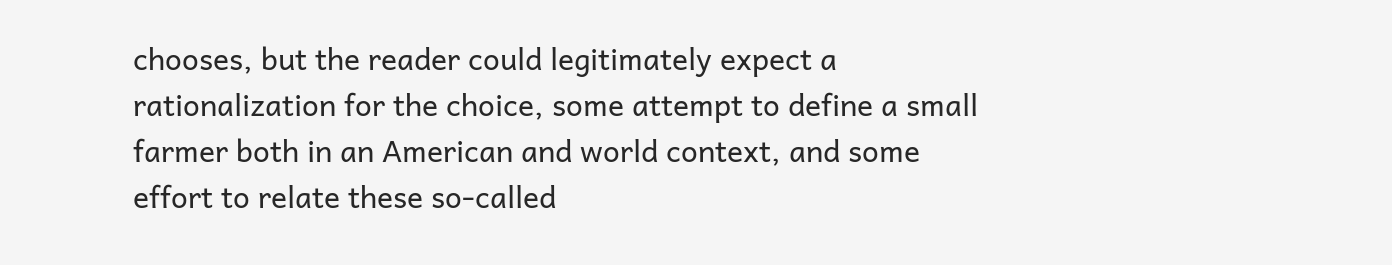chooses, but the reader could legitimately expect a rationalization for the choice, some attempt to define a small farmer both in an American and world context, and some effort to relate these so-called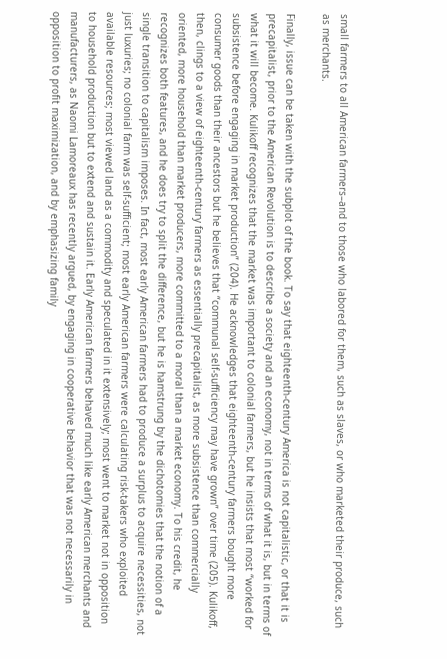small farmers to all American farmers–and to those who labored for them, such as slaves, or who marketed their produce, such as merchants.

Finally, issue can be taken with the subplot of the book. To say that eighteenth-century America is not capitalistic, or that it is precapitalist, prior to the American Revolution is to describe a society and an economy, not in terms of what it is, but in terms of what it will become. Kulikoff recognizes that the market was important to colonial farmers, but he insists that most “worked for subsistence before engaging in market production” (204). He acknowledges that eighteenth-century farmers bought more consumer goods than their ancestors but he believes that “communal self-sufficiency may have grown” over time (205). Kulikoff, then, clings to a view of eighteenth-century farmers as essentially precapitalist, as more subsistence than commercially oriented, more household than market producers, more committed to a moral than a market economy. To his credit, he recognizes both features, and he does try to split the difference, but he is hamstrung by the dichotomies that the notion of a single transition to capitalism imposes. In fact, most early American farmers had to produce a surplus to acquire necessities, not just luxuries; no colonial farm was self-sufficient; most early American farmers were calculating risk-takers who exploited available resources; most viewed land as a commodity and speculated in it extensively; most went to market not in opposition to household production but to extend and sustain it. Early American farmers behaved much like early American merchants and manufacturers, as Naomi Lamoreaux has recently argued, by engaging in cooperative behavior that was not necessarily in opposition to profit maximization, and by emphasizing family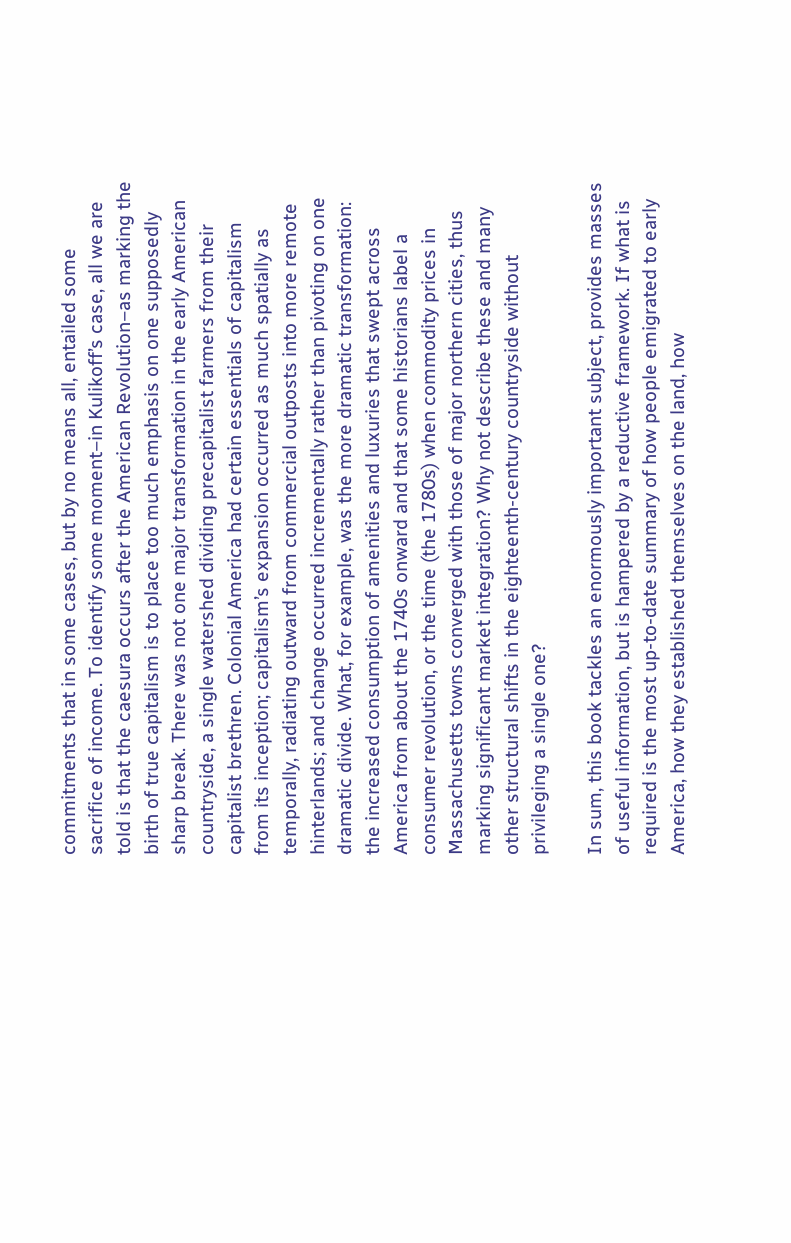commitments that in some cases, but by no means all, entailed some sacrifice of income. To identify some moment–in Kulikoff’s case, all we are told is that the caesura occurs after the American Revolution–as marking the birth of true capitalism is to place too much emphasis on one supposedly sharp break. There was not one major transformation in the early American countryside, a single watershed dividing precapitalist farmers from their capitalist brethren. Colonial America had certain essentials of capitalism from its inception; capitalism’s expansion occurred as much spatially as temporally, radiating outward from commercial outposts into more remote hinterlands; and change occurred incrementally rather than pivoting on one dramatic divide. What, for example, was the more dramatic transformation: the increased consumption of amenities and luxuries that swept across America from about the 1740s onward and that some historians label a consumer revolution, or the time (the 1780s) when commodity prices in Massachusetts towns converged with those of major northern cities, thus marking significant market integration? Why not describe these and many other structural shifts in the eighteenth-century countryside without privileging a single one?

In sum, this book tackles an enormously important subject, provides masses of useful information, but is hampered by a reductive framework. If what is required is the most up-to-date summary of how people emigrated to early America, how they established themselves on the land, how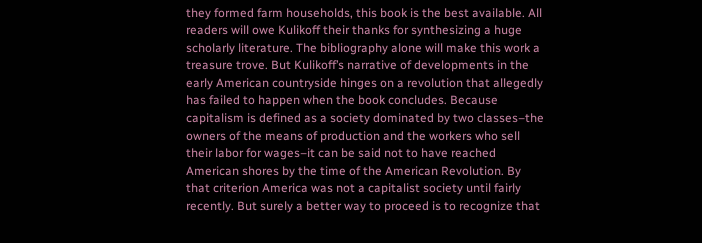they formed farm households, this book is the best available. All readers will owe Kulikoff their thanks for synthesizing a huge scholarly literature. The bibliography alone will make this work a treasure trove. But Kulikoff’s narrative of developments in the early American countryside hinges on a revolution that allegedly has failed to happen when the book concludes. Because capitalism is defined as a society dominated by two classes–the owners of the means of production and the workers who sell their labor for wages–it can be said not to have reached American shores by the time of the American Revolution. By that criterion America was not a capitalist society until fairly recently. But surely a better way to proceed is to recognize that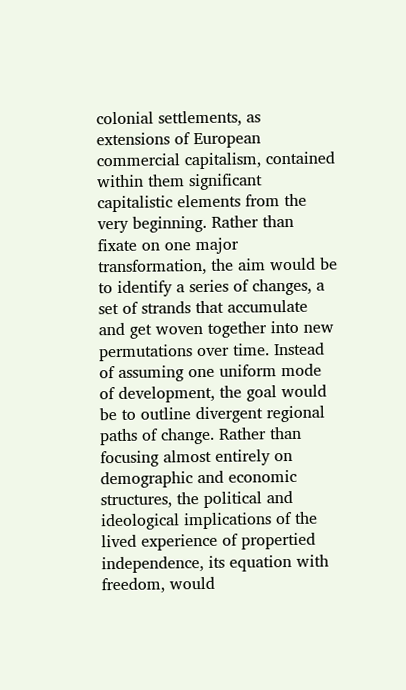colonial settlements, as extensions of European commercial capitalism, contained within them significant capitalistic elements from the very beginning. Rather than fixate on one major transformation, the aim would be to identify a series of changes, a set of strands that accumulate and get woven together into new permutations over time. Instead of assuming one uniform mode of development, the goal would be to outline divergent regional paths of change. Rather than focusing almost entirely on demographic and economic structures, the political and ideological implications of the lived experience of propertied independence, its equation with freedom, would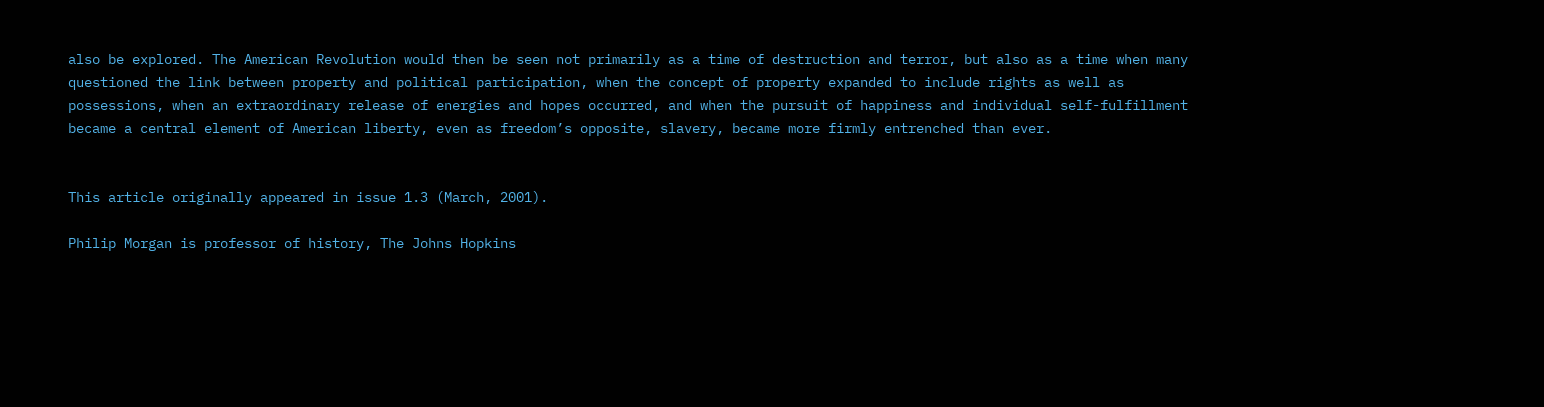also be explored. The American Revolution would then be seen not primarily as a time of destruction and terror, but also as a time when many questioned the link between property and political participation, when the concept of property expanded to include rights as well as possessions, when an extraordinary release of energies and hopes occurred, and when the pursuit of happiness and individual self-fulfillment became a central element of American liberty, even as freedom’s opposite, slavery, became more firmly entrenched than ever.


This article originally appeared in issue 1.3 (March, 2001).

Philip Morgan is professor of history, The Johns Hopkins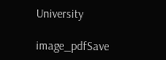University

image_pdfSave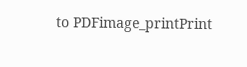to PDFimage_printPrint